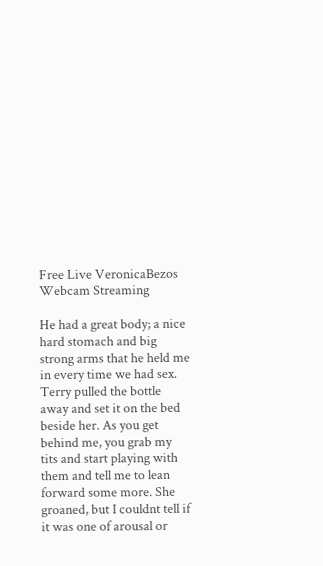Free Live VeronicaBezos Webcam Streaming

He had a great body; a nice hard stomach and big strong arms that he held me in every time we had sex. Terry pulled the bottle away and set it on the bed beside her. As you get behind me, you grab my tits and start playing with them and tell me to lean forward some more. She groaned, but I couldnt tell if it was one of arousal or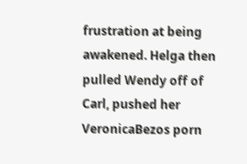frustration at being awakened. Helga then pulled Wendy off of Carl, pushed her VeronicaBezos porn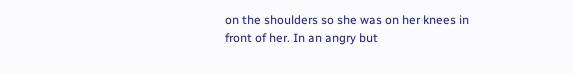on the shoulders so she was on her knees in front of her. In an angry but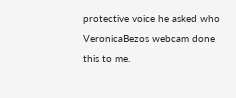protective voice he asked who VeronicaBezos webcam done this to me.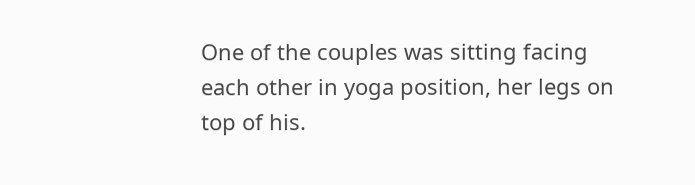One of the couples was sitting facing each other in yoga position, her legs on top of his.